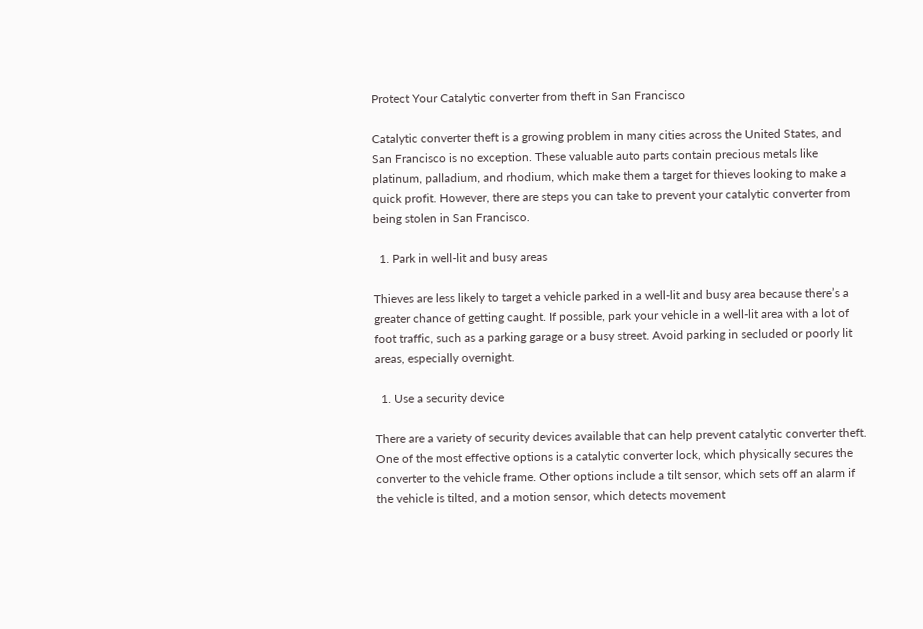Protect Your Catalytic converter from theft in San Francisco

Catalytic converter theft is a growing problem in many cities across the United States, and San Francisco is no exception. These valuable auto parts contain precious metals like platinum, palladium, and rhodium, which make them a target for thieves looking to make a quick profit. However, there are steps you can take to prevent your catalytic converter from being stolen in San Francisco.

  1. Park in well-lit and busy areas

Thieves are less likely to target a vehicle parked in a well-lit and busy area because there’s a greater chance of getting caught. If possible, park your vehicle in a well-lit area with a lot of foot traffic, such as a parking garage or a busy street. Avoid parking in secluded or poorly lit areas, especially overnight.

  1. Use a security device

There are a variety of security devices available that can help prevent catalytic converter theft. One of the most effective options is a catalytic converter lock, which physically secures the converter to the vehicle frame. Other options include a tilt sensor, which sets off an alarm if the vehicle is tilted, and a motion sensor, which detects movement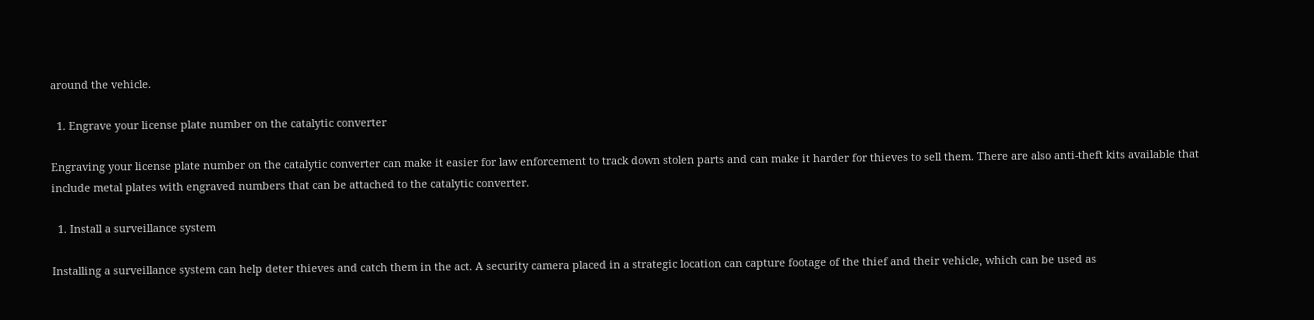around the vehicle.

  1. Engrave your license plate number on the catalytic converter

Engraving your license plate number on the catalytic converter can make it easier for law enforcement to track down stolen parts and can make it harder for thieves to sell them. There are also anti-theft kits available that include metal plates with engraved numbers that can be attached to the catalytic converter.

  1. Install a surveillance system

Installing a surveillance system can help deter thieves and catch them in the act. A security camera placed in a strategic location can capture footage of the thief and their vehicle, which can be used as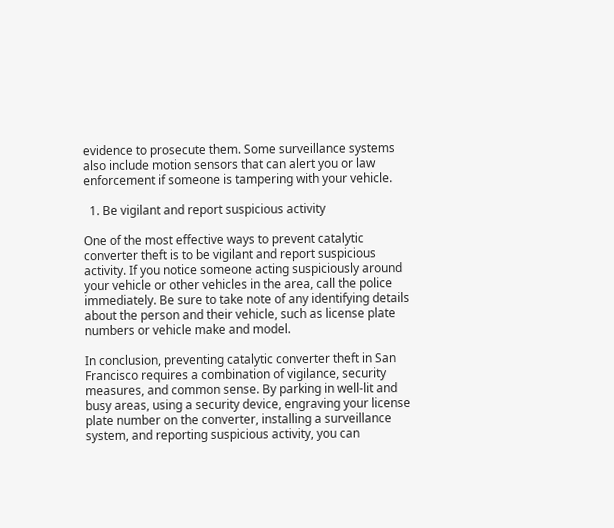evidence to prosecute them. Some surveillance systems also include motion sensors that can alert you or law enforcement if someone is tampering with your vehicle.

  1. Be vigilant and report suspicious activity

One of the most effective ways to prevent catalytic converter theft is to be vigilant and report suspicious activity. If you notice someone acting suspiciously around your vehicle or other vehicles in the area, call the police immediately. Be sure to take note of any identifying details about the person and their vehicle, such as license plate numbers or vehicle make and model.

In conclusion, preventing catalytic converter theft in San Francisco requires a combination of vigilance, security measures, and common sense. By parking in well-lit and busy areas, using a security device, engraving your license plate number on the converter, installing a surveillance system, and reporting suspicious activity, you can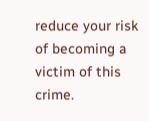reduce your risk of becoming a victim of this crime.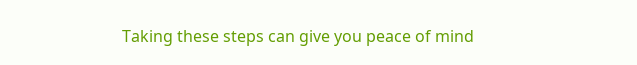Taking these steps can give you peace of mind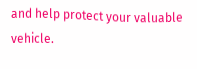and help protect your valuable vehicle.